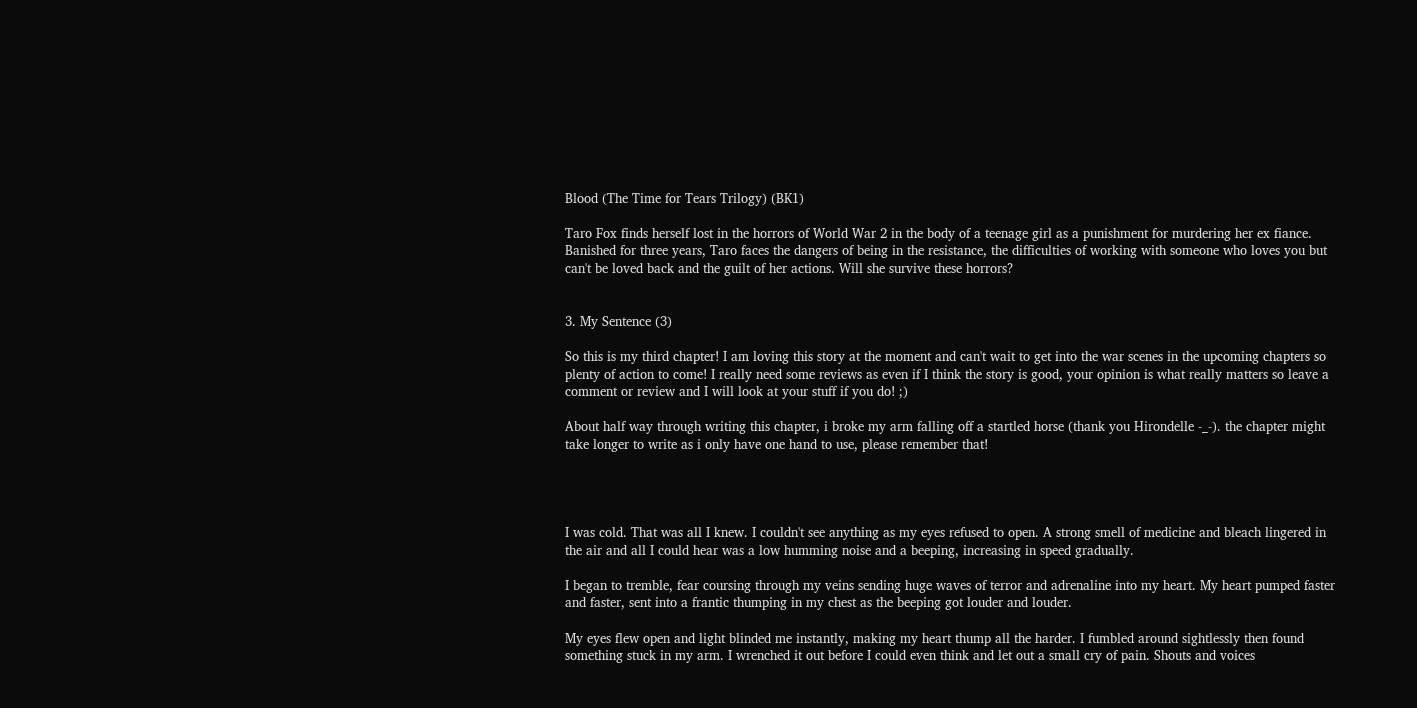Blood (The Time for Tears Trilogy) (BK1)

Taro Fox finds herself lost in the horrors of World War 2 in the body of a teenage girl as a punishment for murdering her ex fiance. Banished for three years, Taro faces the dangers of being in the resistance, the difficulties of working with someone who loves you but can't be loved back and the guilt of her actions. Will she survive these horrors?


3. My Sentence (3)

So this is my third chapter! I am loving this story at the moment and can't wait to get into the war scenes in the upcoming chapters so plenty of action to come! I really need some reviews as even if I think the story is good, your opinion is what really matters so leave a comment or review and I will look at your stuff if you do! ;)

About half way through writing this chapter, i broke my arm falling off a startled horse (thank you Hirondelle -_-). the chapter might take longer to write as i only have one hand to use, please remember that!




I was cold. That was all I knew. I couldn't see anything as my eyes refused to open. A strong smell of medicine and bleach lingered in the air and all I could hear was a low humming noise and a beeping, increasing in speed gradually.

I began to tremble, fear coursing through my veins sending huge waves of terror and adrenaline into my heart. My heart pumped faster and faster, sent into a frantic thumping in my chest as the beeping got louder and louder.

My eyes flew open and light blinded me instantly, making my heart thump all the harder. I fumbled around sightlessly then found something stuck in my arm. I wrenched it out before I could even think and let out a small cry of pain. Shouts and voices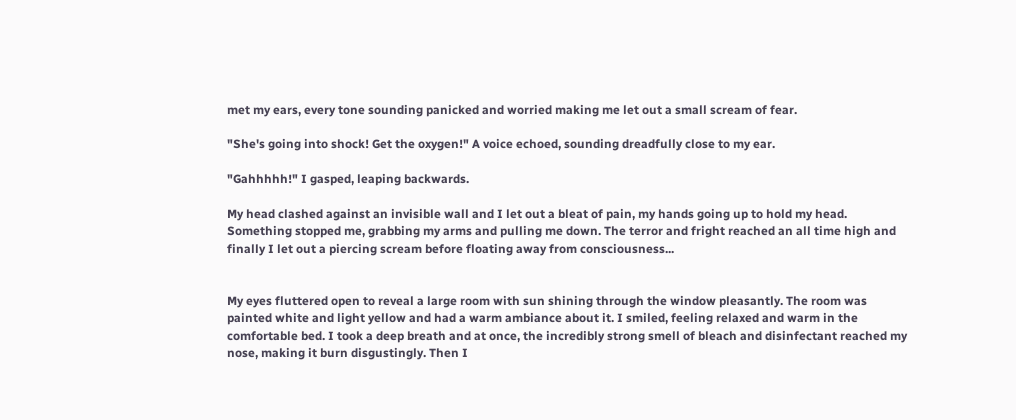met my ears, every tone sounding panicked and worried making me let out a small scream of fear.

"She's going into shock! Get the oxygen!" A voice echoed, sounding dreadfully close to my ear.

"Gahhhhh!" I gasped, leaping backwards.

My head clashed against an invisible wall and I let out a bleat of pain, my hands going up to hold my head. Something stopped me, grabbing my arms and pulling me down. The terror and fright reached an all time high and finally I let out a piercing scream before floating away from consciousness...


My eyes fluttered open to reveal a large room with sun shining through the window pleasantly. The room was painted white and light yellow and had a warm ambiance about it. I smiled, feeling relaxed and warm in the comfortable bed. I took a deep breath and at once, the incredibly strong smell of bleach and disinfectant reached my nose, making it burn disgustingly. Then I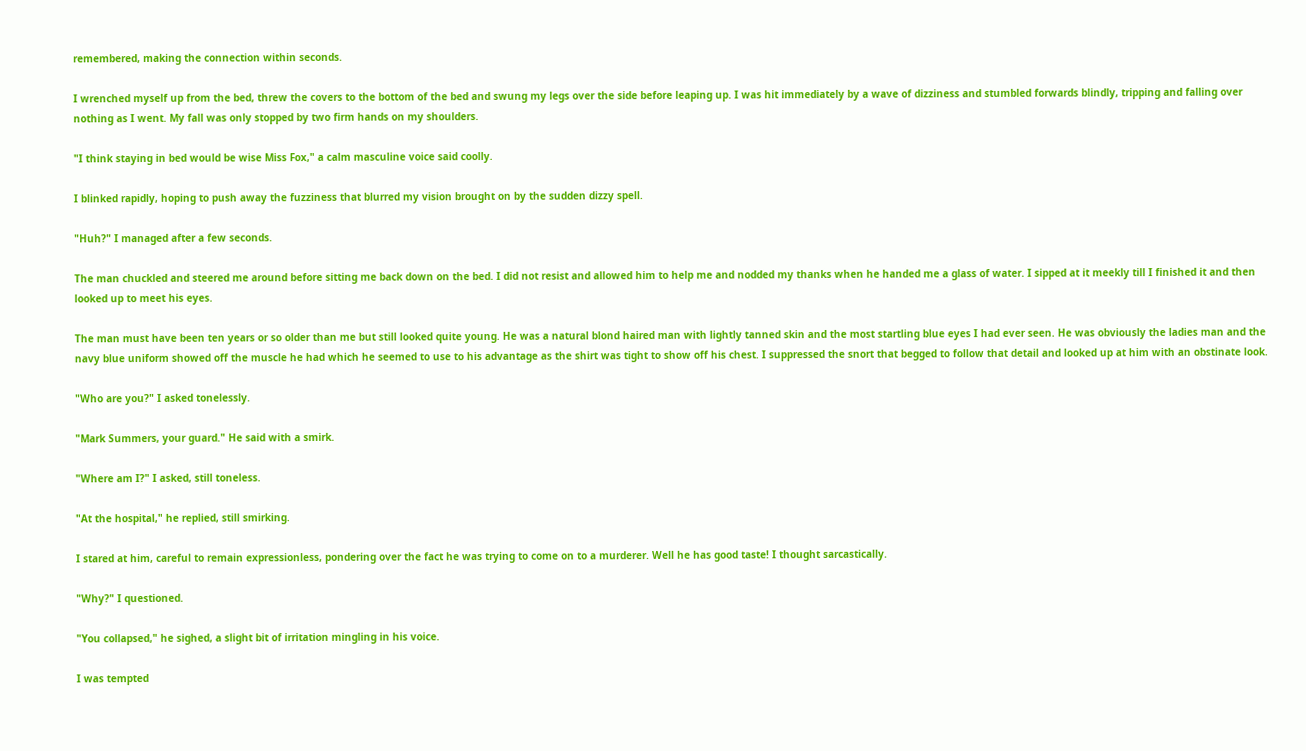remembered, making the connection within seconds.

I wrenched myself up from the bed, threw the covers to the bottom of the bed and swung my legs over the side before leaping up. I was hit immediately by a wave of dizziness and stumbled forwards blindly, tripping and falling over nothing as I went. My fall was only stopped by two firm hands on my shoulders.

"I think staying in bed would be wise Miss Fox," a calm masculine voice said coolly.

I blinked rapidly, hoping to push away the fuzziness that blurred my vision brought on by the sudden dizzy spell.

"Huh?" I managed after a few seconds.

The man chuckled and steered me around before sitting me back down on the bed. I did not resist and allowed him to help me and nodded my thanks when he handed me a glass of water. I sipped at it meekly till I finished it and then looked up to meet his eyes.

The man must have been ten years or so older than me but still looked quite young. He was a natural blond haired man with lightly tanned skin and the most startling blue eyes I had ever seen. He was obviously the ladies man and the navy blue uniform showed off the muscle he had which he seemed to use to his advantage as the shirt was tight to show off his chest. I suppressed the snort that begged to follow that detail and looked up at him with an obstinate look.

"Who are you?" I asked tonelessly.

"Mark Summers, your guard." He said with a smirk.

"Where am I?" I asked, still toneless.

"At the hospital," he replied, still smirking.

I stared at him, careful to remain expressionless, pondering over the fact he was trying to come on to a murderer. Well he has good taste! I thought sarcastically.

"Why?" I questioned.

"You collapsed," he sighed, a slight bit of irritation mingling in his voice.

I was tempted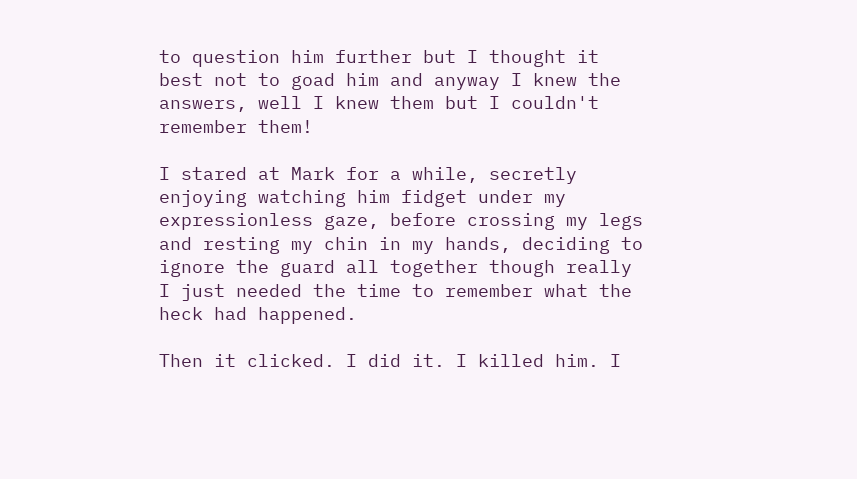to question him further but I thought it best not to goad him and anyway I knew the answers, well I knew them but I couldn't remember them!

I stared at Mark for a while, secretly enjoying watching him fidget under my expressionless gaze, before crossing my legs and resting my chin in my hands, deciding to ignore the guard all together though really I just needed the time to remember what the heck had happened.

Then it clicked. I did it. I killed him. I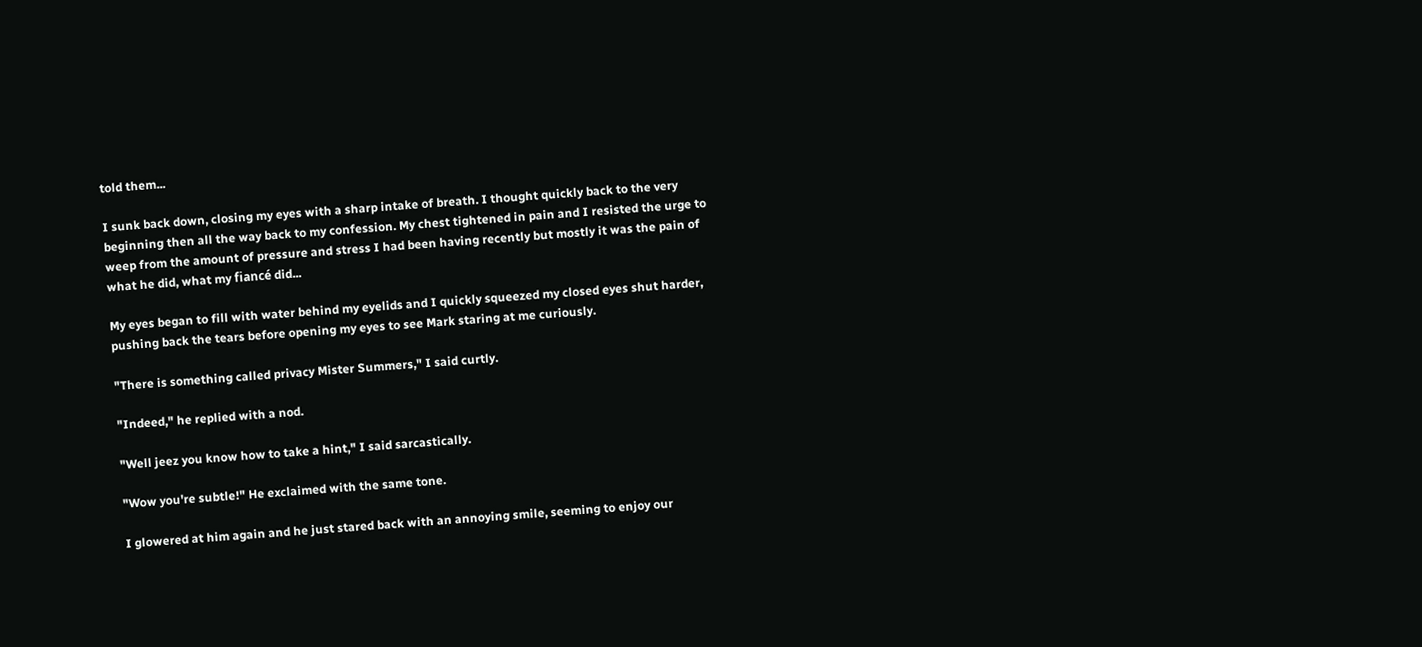told them...

I sunk back down, closing my eyes with a sharp intake of breath. I thought quickly back to the very beginning then all the way back to my confession. My chest tightened in pain and I resisted the urge to weep from the amount of pressure and stress I had been having recently but mostly it was the pain of what he did, what my fiancé did...

My eyes began to fill with water behind my eyelids and I quickly squeezed my closed eyes shut harder, pushing back the tears before opening my eyes to see Mark staring at me curiously.

"There is something called privacy Mister Summers," I said curtly.

"Indeed," he replied with a nod.

"Well jeez you know how to take a hint," I said sarcastically.

"Wow you're subtle!" He exclaimed with the same tone.

I glowered at him again and he just stared back with an annoying smile, seeming to enjoy our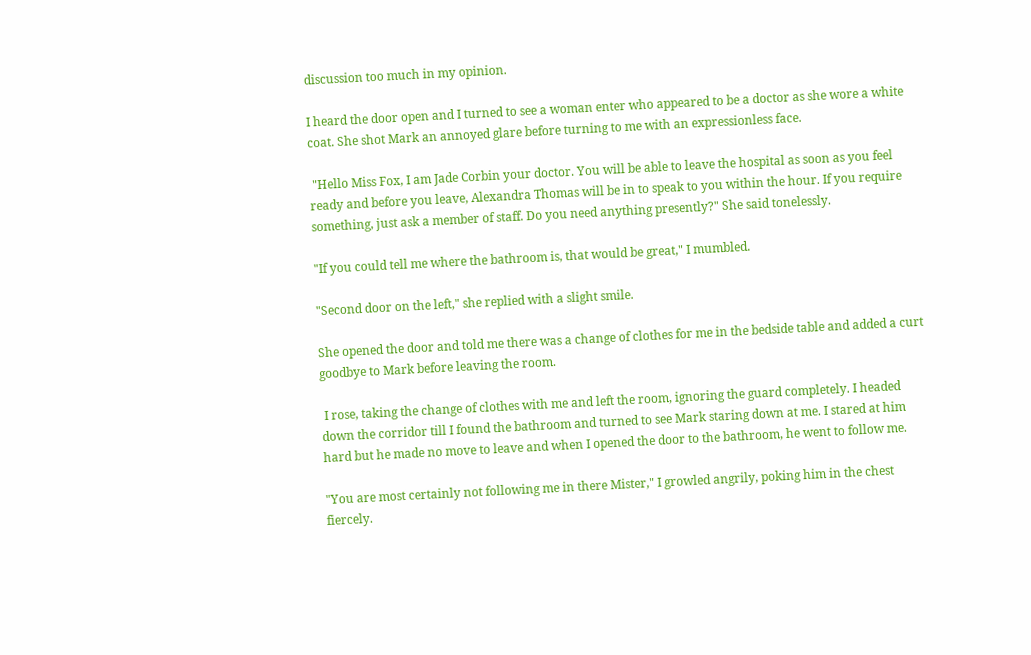discussion too much in my opinion.

I heard the door open and I turned to see a woman enter who appeared to be a doctor as she wore a white coat. She shot Mark an annoyed glare before turning to me with an expressionless face.

 "Hello Miss Fox, I am Jade Corbin your doctor. You will be able to leave the hospital as soon as you feel ready and before you leave, Alexandra Thomas will be in to speak to you within the hour. If you require something, just ask a member of staff. Do you need anything presently?" She said tonelessly.

"If you could tell me where the bathroom is, that would be great," I mumbled.

"Second door on the left," she replied with a slight smile.

She opened the door and told me there was a change of clothes for me in the bedside table and added a curt goodbye to Mark before leaving the room.

 I rose, taking the change of clothes with me and left the room, ignoring the guard completely. I headed down the corridor till I found the bathroom and turned to see Mark staring down at me. I stared at him hard but he made no move to leave and when I opened the door to the bathroom, he went to follow me.

"You are most certainly not following me in there Mister," I growled angrily, poking him in the chest fiercely.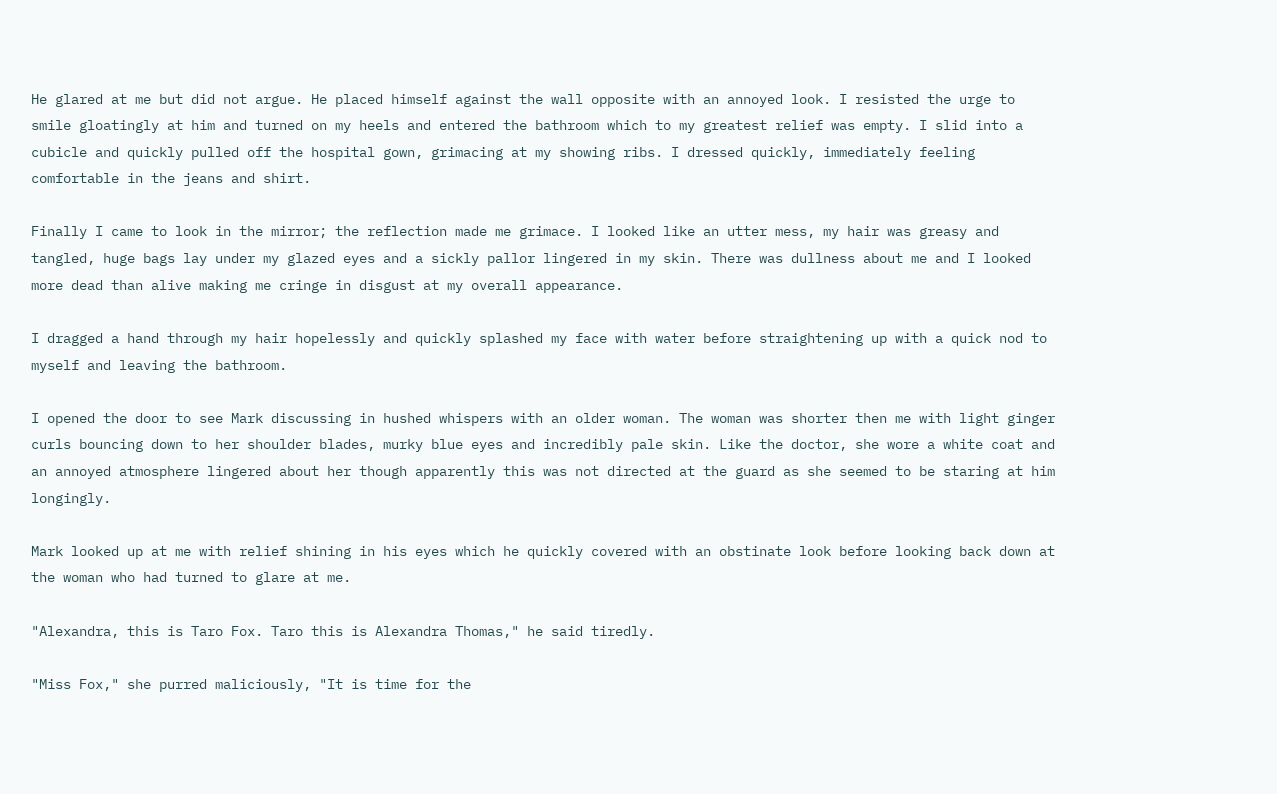He glared at me but did not argue. He placed himself against the wall opposite with an annoyed look. I resisted the urge to smile gloatingly at him and turned on my heels and entered the bathroom which to my greatest relief was empty. I slid into a cubicle and quickly pulled off the hospital gown, grimacing at my showing ribs. I dressed quickly, immediately feeling comfortable in the jeans and shirt.

Finally I came to look in the mirror; the reflection made me grimace. I looked like an utter mess, my hair was greasy and tangled, huge bags lay under my glazed eyes and a sickly pallor lingered in my skin. There was dullness about me and I looked more dead than alive making me cringe in disgust at my overall appearance.

I dragged a hand through my hair hopelessly and quickly splashed my face with water before straightening up with a quick nod to myself and leaving the bathroom.

I opened the door to see Mark discussing in hushed whispers with an older woman. The woman was shorter then me with light ginger curls bouncing down to her shoulder blades, murky blue eyes and incredibly pale skin. Like the doctor, she wore a white coat and an annoyed atmosphere lingered about her though apparently this was not directed at the guard as she seemed to be staring at him longingly.

Mark looked up at me with relief shining in his eyes which he quickly covered with an obstinate look before looking back down at the woman who had turned to glare at me.

"Alexandra, this is Taro Fox. Taro this is Alexandra Thomas," he said tiredly.

"Miss Fox," she purred maliciously, "It is time for the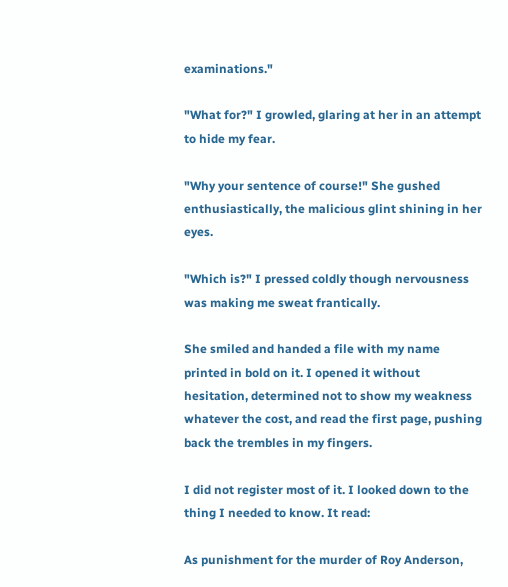examinations."

"What for?" I growled, glaring at her in an attempt to hide my fear.

"Why your sentence of course!" She gushed enthusiastically, the malicious glint shining in her eyes.

"Which is?" I pressed coldly though nervousness was making me sweat frantically.

She smiled and handed a file with my name printed in bold on it. I opened it without hesitation, determined not to show my weakness whatever the cost, and read the first page, pushing back the trembles in my fingers.

I did not register most of it. I looked down to the thing I needed to know. It read:

As punishment for the murder of Roy Anderson,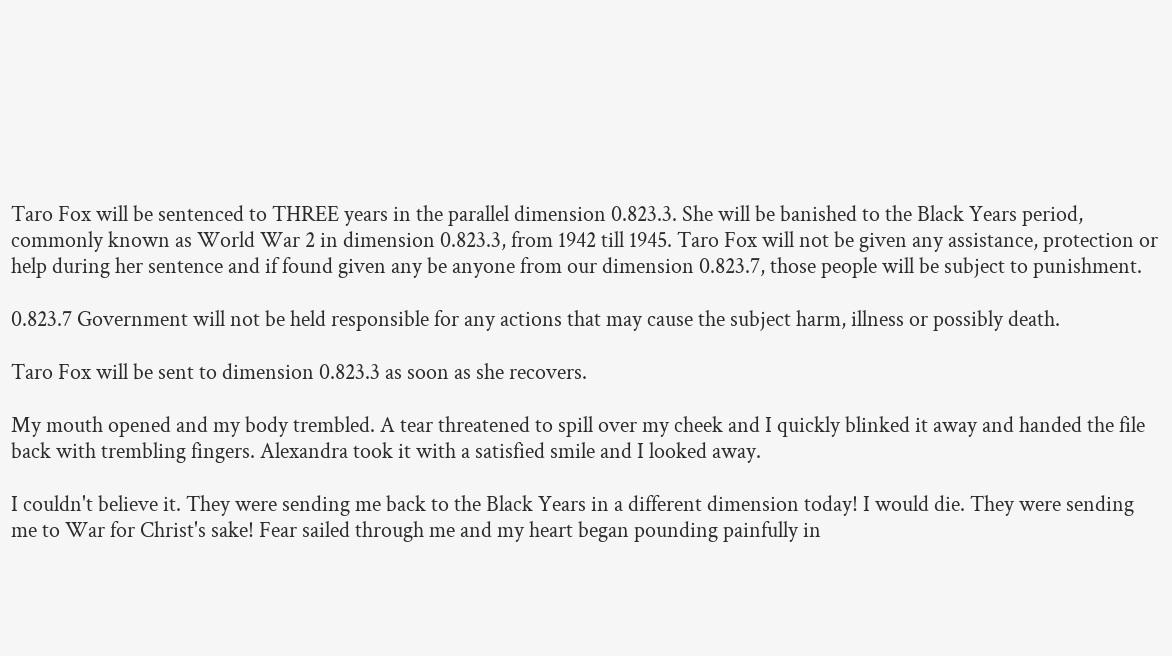Taro Fox will be sentenced to THREE years in the parallel dimension 0.823.3. She will be banished to the Black Years period, commonly known as World War 2 in dimension 0.823.3, from 1942 till 1945. Taro Fox will not be given any assistance, protection or help during her sentence and if found given any be anyone from our dimension 0.823.7, those people will be subject to punishment.

0.823.7 Government will not be held responsible for any actions that may cause the subject harm, illness or possibly death.

Taro Fox will be sent to dimension 0.823.3 as soon as she recovers.

My mouth opened and my body trembled. A tear threatened to spill over my cheek and I quickly blinked it away and handed the file back with trembling fingers. Alexandra took it with a satisfied smile and I looked away.

I couldn't believe it. They were sending me back to the Black Years in a different dimension today! I would die. They were sending me to War for Christ's sake! Fear sailed through me and my heart began pounding painfully in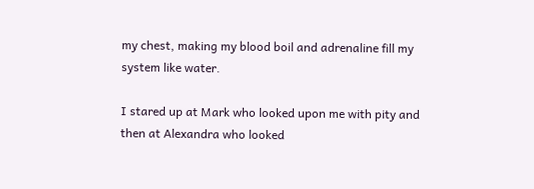my chest, making my blood boil and adrenaline fill my system like water.

I stared up at Mark who looked upon me with pity and then at Alexandra who looked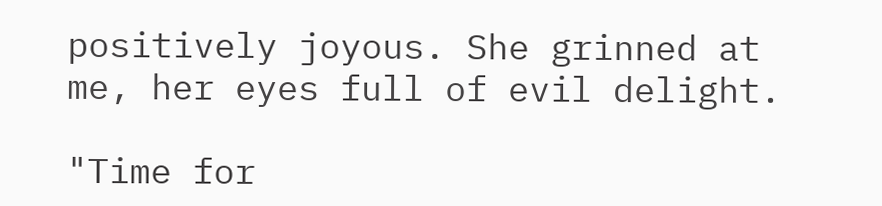positively joyous. She grinned at me, her eyes full of evil delight.

"Time for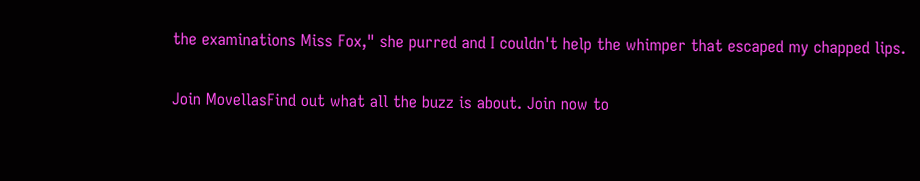the examinations Miss Fox," she purred and I couldn't help the whimper that escaped my chapped lips.

Join MovellasFind out what all the buzz is about. Join now to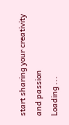start sharing your creativity and passion
Loading ...